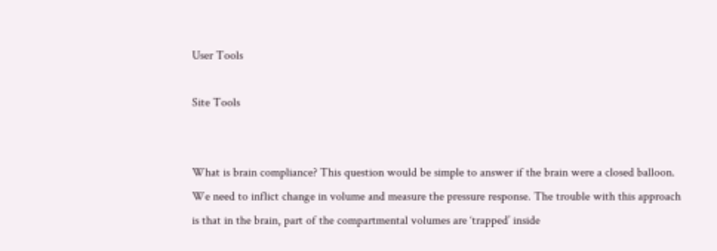User Tools

Site Tools


What is brain compliance? This question would be simple to answer if the brain were a closed balloon. We need to inflict change in volume and measure the pressure response. The trouble with this approach is that in the brain, part of the compartmental volumes are ‘trapped’ inside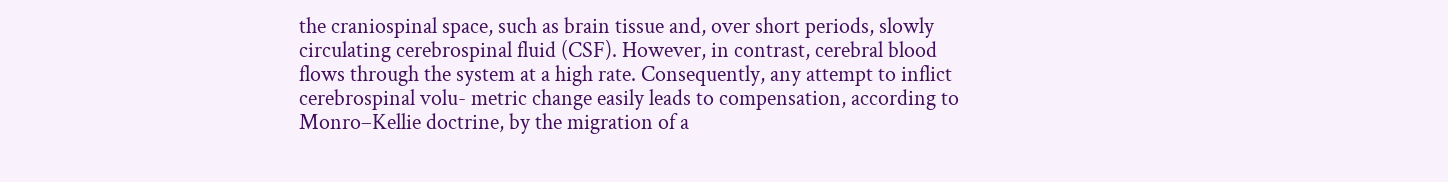the craniospinal space, such as brain tissue and, over short periods, slowly circulating cerebrospinal fluid (CSF). However, in contrast, cerebral blood flows through the system at a high rate. Consequently, any attempt to inflict cerebrospinal volu- metric change easily leads to compensation, according to Monro–Kellie doctrine, by the migration of a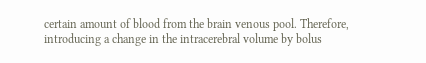certain amount of blood from the brain venous pool. Therefore, introducing a change in the intracerebral volume by bolus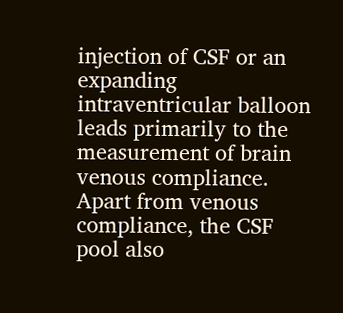injection of CSF or an expanding intraventricular balloon leads primarily to the measurement of brain venous compliance. Apart from venous compliance, the CSF pool also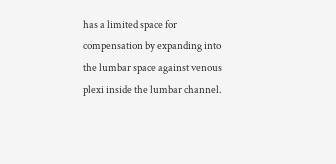has a limited space for compensation by expanding into the lumbar space against venous plexi inside the lumbar channel.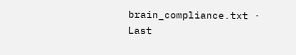brain_compliance.txt · Last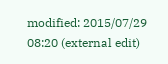modified: 2015/07/29 08:20 (external edit)